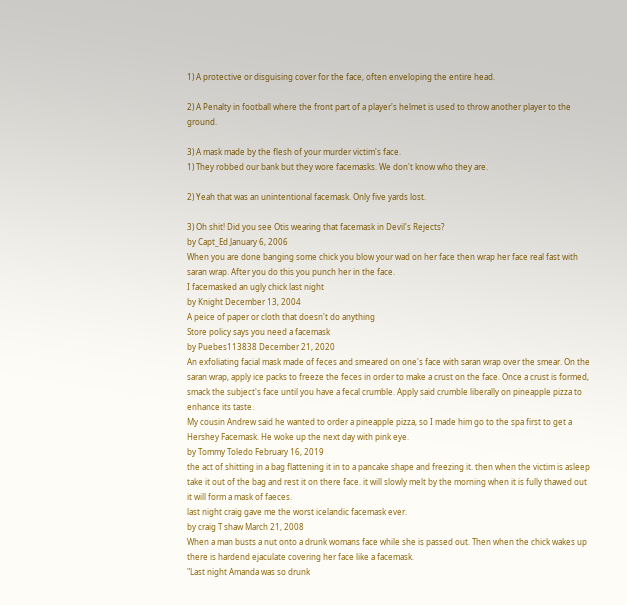1) A protective or disguising cover for the face, often enveloping the entire head.

2) A Penalty in football where the front part of a player's helmet is used to throw another player to the ground.

3) A mask made by the flesh of your murder victim's face.
1) They robbed our bank but they wore facemasks. We don't know who they are.

2) Yeah that was an unintentional facemask. Only five yards lost.

3) Oh shit! Did you see Otis wearing that facemask in Devil's Rejects?
by Capt_Ed January 6, 2006
When you are done banging some chick you blow your wad on her face then wrap her face real fast with saran wrap. After you do this you punch her in the face.
I facemasked an ugly chick last night
by Knight December 13, 2004
A peice of paper or cloth that doesn't do anything
Store policy says you need a facemask
by Puebes113838 December 21, 2020
An exfoliating facial mask made of feces and smeared on one's face with saran wrap over the smear. On the saran wrap, apply ice packs to freeze the feces in order to make a crust on the face. Once a crust is formed, smack the subject's face until you have a fecal crumble. Apply said crumble liberally on pineapple pizza to enhance its taste.
My cousin Andrew said he wanted to order a pineapple pizza, so I made him go to the spa first to get a Hershey Facemask. He woke up the next day with pink eye.
by Tommy Toledo February 16, 2019
the act of shitting in a bag flattening it in to a pancake shape and freezing it. then when the victim is asleep take it out of the bag and rest it on there face. it will slowly melt by the morning when it is fully thawed out it will form a mask of faeces.
last night craig gave me the worst icelandic facemask ever.
by craig T shaw March 21, 2008
When a man busts a nut onto a drunk womans face while she is passed out. Then when the chick wakes up there is hardend ejaculate covering her face like a facemask.
"Last night Amanda was so drunk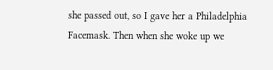she passed out, so I gave her a Philadelphia Facemask. Then when she woke up we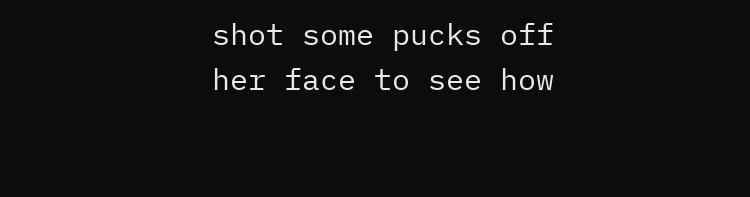shot some pucks off her face to see how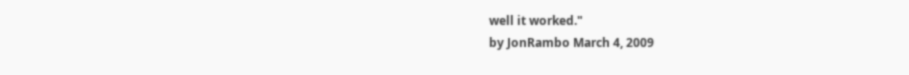well it worked."
by JonRambo March 4, 2009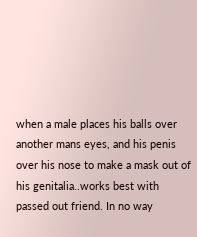when a male places his balls over another mans eyes, and his penis over his nose to make a mask out of his genitalia..works best with passed out friend. In no way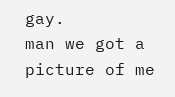gay.
man we got a picture of me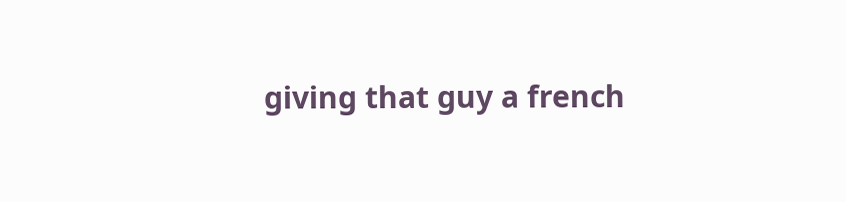giving that guy a french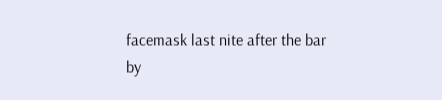facemask last nite after the bar
by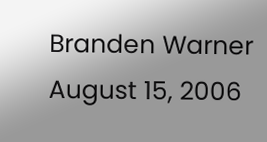Branden Warner August 15, 2006